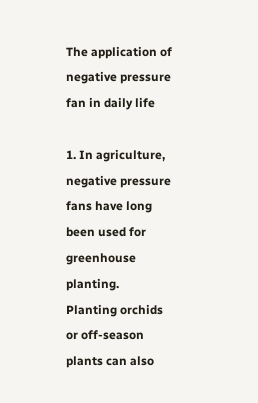The application of negative pressure fan in daily life

1. In agriculture, negative pressure fans have long been used for greenhouse planting. Planting orchids or off-season plants can also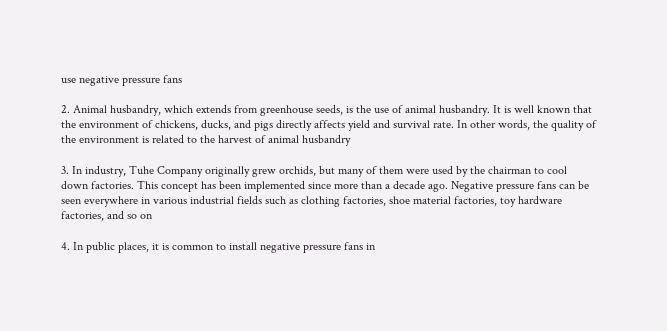use negative pressure fans

2. Animal husbandry, which extends from greenhouse seeds, is the use of animal husbandry. It is well known that the environment of chickens, ducks, and pigs directly affects yield and survival rate. In other words, the quality of the environment is related to the harvest of animal husbandry

3. In industry, Tuhe Company originally grew orchids, but many of them were used by the chairman to cool down factories. This concept has been implemented since more than a decade ago. Negative pressure fans can be seen everywhere in various industrial fields such as clothing factories, shoe material factories, toy hardware factories, and so on

4. In public places, it is common to install negative pressure fans in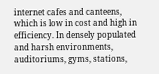internet cafes and canteens, which is low in cost and high in efficiency. In densely populated and harsh environments, auditoriums, gyms, stations,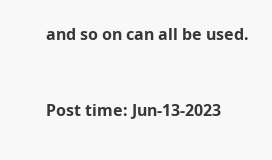and so on can all be used.


Post time: Jun-13-2023